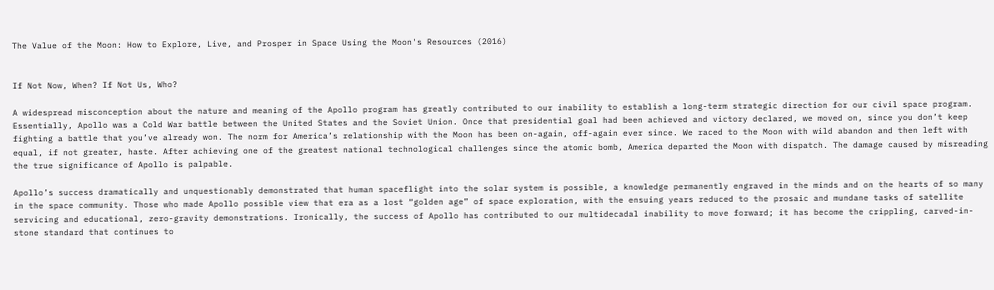The Value of the Moon: How to Explore, Live, and Prosper in Space Using the Moon's Resources (2016)


If Not Now, When? If Not Us, Who?

A widespread misconception about the nature and meaning of the Apollo program has greatly contributed to our inability to establish a long-term strategic direction for our civil space program. Essentially, Apollo was a Cold War battle between the United States and the Soviet Union. Once that presidential goal had been achieved and victory declared, we moved on, since you don’t keep fighting a battle that you’ve already won. The norm for America’s relationship with the Moon has been on-again, off-again ever since. We raced to the Moon with wild abandon and then left with equal, if not greater, haste. After achieving one of the greatest national technological challenges since the atomic bomb, America departed the Moon with dispatch. The damage caused by misreading the true significance of Apollo is palpable.

Apollo’s success dramatically and unquestionably demonstrated that human spaceflight into the solar system is possible, a knowledge permanently engraved in the minds and on the hearts of so many in the space community. Those who made Apollo possible view that era as a lost “golden age” of space exploration, with the ensuing years reduced to the prosaic and mundane tasks of satellite servicing and educational, zero-gravity demonstrations. Ironically, the success of Apollo has contributed to our multidecadal inability to move forward; it has become the crippling, carved-in-stone standard that continues to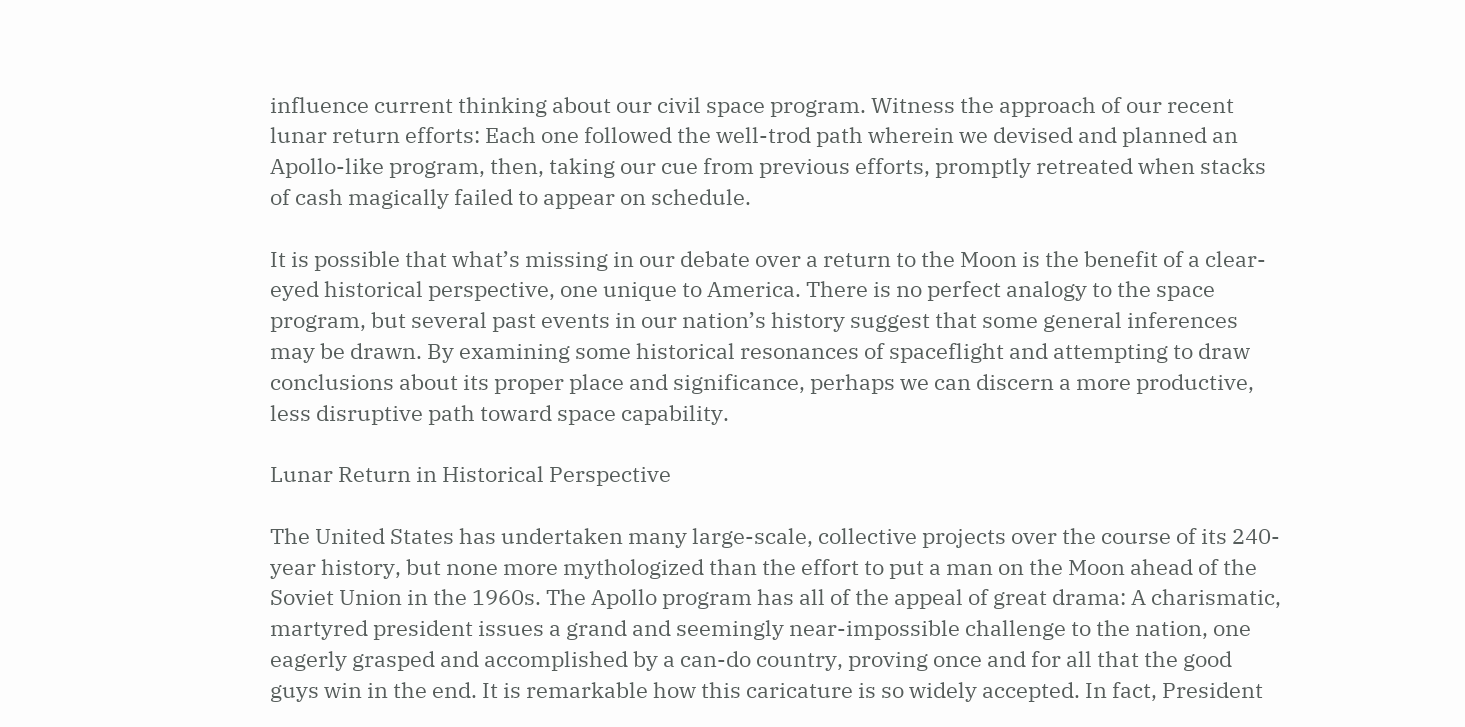influence current thinking about our civil space program. Witness the approach of our recent lunar return efforts: Each one followed the well-trod path wherein we devised and planned an Apollo-like program, then, taking our cue from previous efforts, promptly retreated when stacks of cash magically failed to appear on schedule.

It is possible that what’s missing in our debate over a return to the Moon is the benefit of a clear-eyed historical perspective, one unique to America. There is no perfect analogy to the space program, but several past events in our nation’s history suggest that some general inferences may be drawn. By examining some historical resonances of spaceflight and attempting to draw conclusions about its proper place and significance, perhaps we can discern a more productive, less disruptive path toward space capability.

Lunar Return in Historical Perspective

The United States has undertaken many large-scale, collective projects over the course of its 240-year history, but none more mythologized than the effort to put a man on the Moon ahead of the Soviet Union in the 1960s. The Apollo program has all of the appeal of great drama: A charismatic, martyred president issues a grand and seemingly near-impossible challenge to the nation, one eagerly grasped and accomplished by a can-do country, proving once and for all that the good guys win in the end. It is remarkable how this caricature is so widely accepted. In fact, President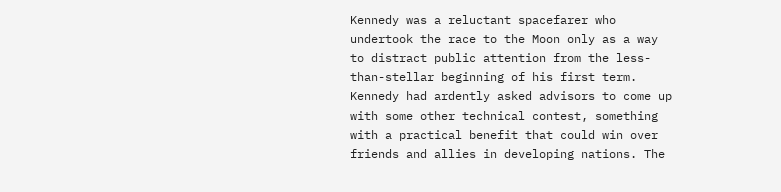Kennedy was a reluctant spacefarer who undertook the race to the Moon only as a way to distract public attention from the less-than-stellar beginning of his first term. Kennedy had ardently asked advisors to come up with some other technical contest, something with a practical benefit that could win over friends and allies in developing nations. The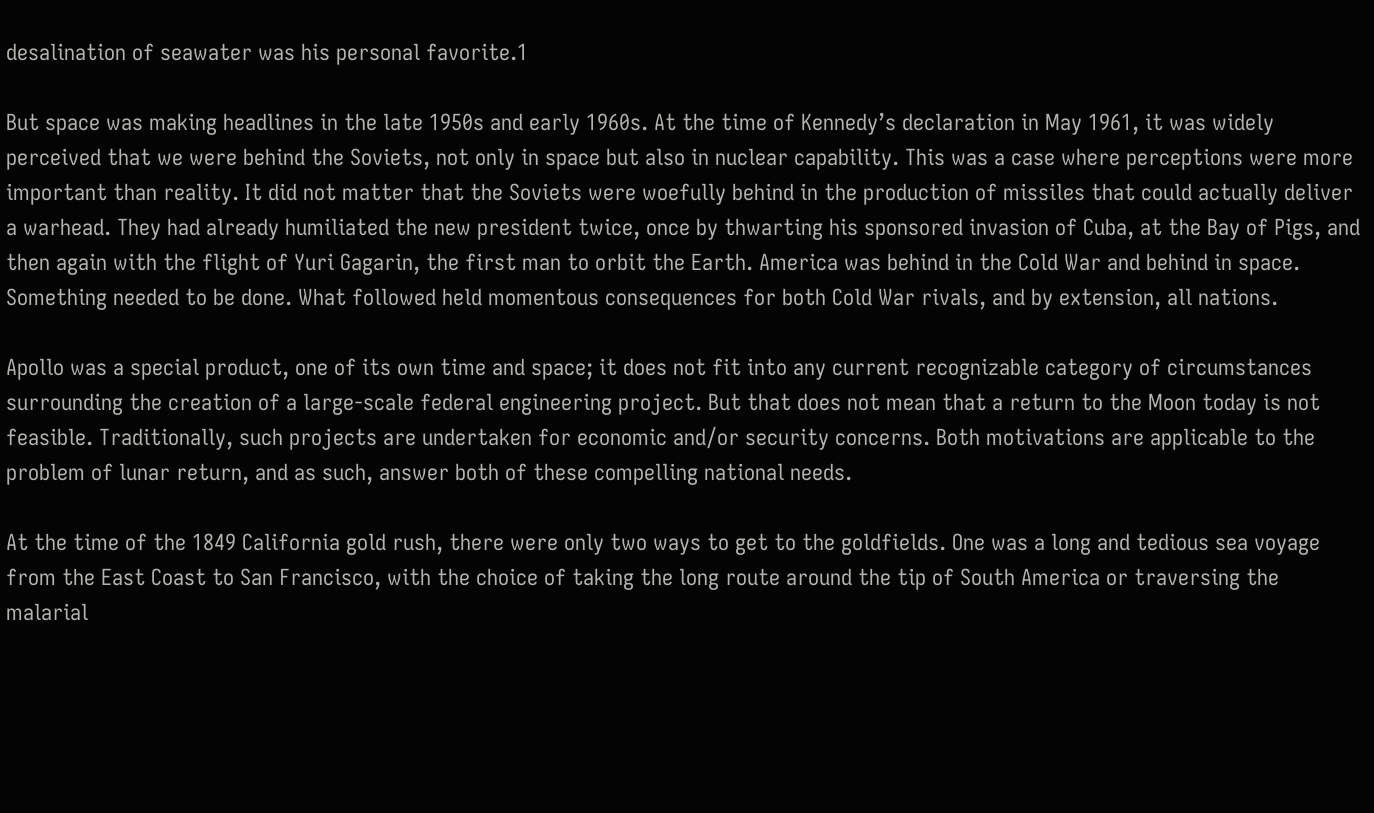desalination of seawater was his personal favorite.1

But space was making headlines in the late 1950s and early 1960s. At the time of Kennedy’s declaration in May 1961, it was widely perceived that we were behind the Soviets, not only in space but also in nuclear capability. This was a case where perceptions were more important than reality. It did not matter that the Soviets were woefully behind in the production of missiles that could actually deliver a warhead. They had already humiliated the new president twice, once by thwarting his sponsored invasion of Cuba, at the Bay of Pigs, and then again with the flight of Yuri Gagarin, the first man to orbit the Earth. America was behind in the Cold War and behind in space. Something needed to be done. What followed held momentous consequences for both Cold War rivals, and by extension, all nations.

Apollo was a special product, one of its own time and space; it does not fit into any current recognizable category of circumstances surrounding the creation of a large-scale federal engineering project. But that does not mean that a return to the Moon today is not feasible. Traditionally, such projects are undertaken for economic and/or security concerns. Both motivations are applicable to the problem of lunar return, and as such, answer both of these compelling national needs.

At the time of the 1849 California gold rush, there were only two ways to get to the goldfields. One was a long and tedious sea voyage from the East Coast to San Francisco, with the choice of taking the long route around the tip of South America or traversing the malarial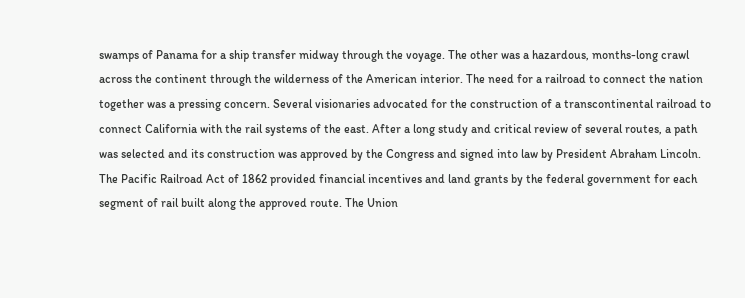swamps of Panama for a ship transfer midway through the voyage. The other was a hazardous, months-long crawl across the continent through the wilderness of the American interior. The need for a railroad to connect the nation together was a pressing concern. Several visionaries advocated for the construction of a transcontinental railroad to connect California with the rail systems of the east. After a long study and critical review of several routes, a path was selected and its construction was approved by the Congress and signed into law by President Abraham Lincoln. The Pacific Railroad Act of 1862 provided financial incentives and land grants by the federal government for each segment of rail built along the approved route. The Union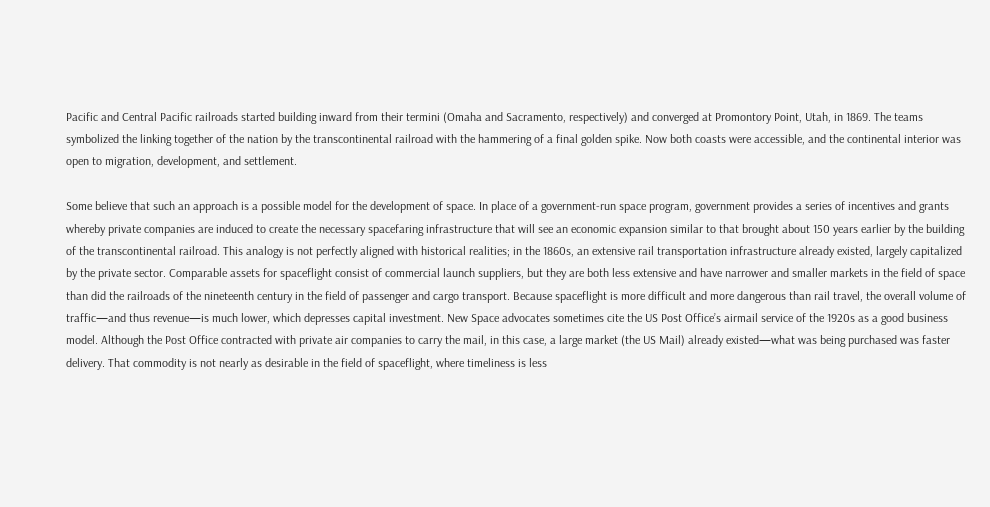Pacific and Central Pacific railroads started building inward from their termini (Omaha and Sacramento, respectively) and converged at Promontory Point, Utah, in 1869. The teams symbolized the linking together of the nation by the transcontinental railroad with the hammering of a final golden spike. Now both coasts were accessible, and the continental interior was open to migration, development, and settlement.

Some believe that such an approach is a possible model for the development of space. In place of a government-run space program, government provides a series of incentives and grants whereby private companies are induced to create the necessary spacefaring infrastructure that will see an economic expansion similar to that brought about 150 years earlier by the building of the transcontinental railroad. This analogy is not perfectly aligned with historical realities; in the 1860s, an extensive rail transportation infrastructure already existed, largely capitalized by the private sector. Comparable assets for spaceflight consist of commercial launch suppliers, but they are both less extensive and have narrower and smaller markets in the field of space than did the railroads of the nineteenth century in the field of passenger and cargo transport. Because spaceflight is more difficult and more dangerous than rail travel, the overall volume of traffic—and thus revenue—is much lower, which depresses capital investment. New Space advocates sometimes cite the US Post Office’s airmail service of the 1920s as a good business model. Although the Post Office contracted with private air companies to carry the mail, in this case, a large market (the US Mail) already existed—what was being purchased was faster delivery. That commodity is not nearly as desirable in the field of spaceflight, where timeliness is less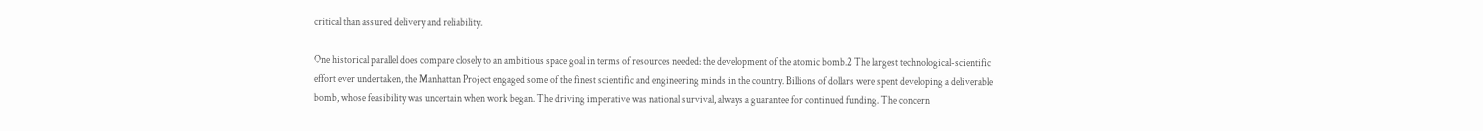critical than assured delivery and reliability.

One historical parallel does compare closely to an ambitious space goal in terms of resources needed: the development of the atomic bomb.2 The largest technological-scientific effort ever undertaken, the Manhattan Project engaged some of the finest scientific and engineering minds in the country. Billions of dollars were spent developing a deliverable bomb, whose feasibility was uncertain when work began. The driving imperative was national survival, always a guarantee for continued funding. The concern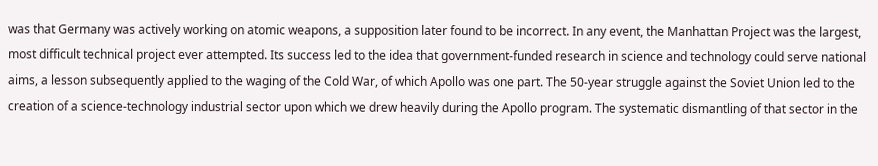was that Germany was actively working on atomic weapons, a supposition later found to be incorrect. In any event, the Manhattan Project was the largest, most difficult technical project ever attempted. Its success led to the idea that government-funded research in science and technology could serve national aims, a lesson subsequently applied to the waging of the Cold War, of which Apollo was one part. The 50-year struggle against the Soviet Union led to the creation of a science-technology industrial sector upon which we drew heavily during the Apollo program. The systematic dismantling of that sector in the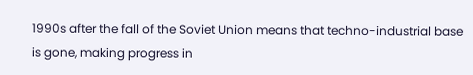1990s after the fall of the Soviet Union means that techno-industrial base is gone, making progress in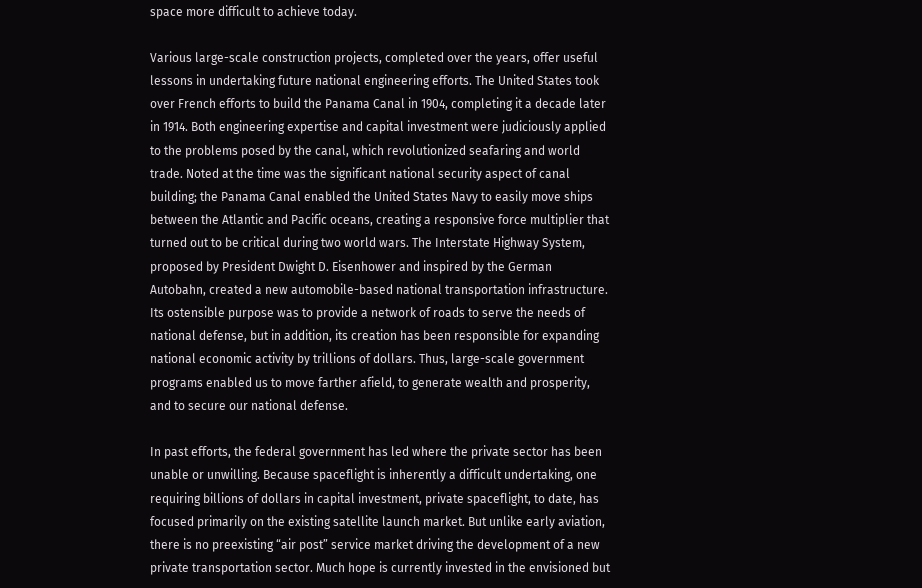space more difficult to achieve today.

Various large-scale construction projects, completed over the years, offer useful lessons in undertaking future national engineering efforts. The United States took over French efforts to build the Panama Canal in 1904, completing it a decade later in 1914. Both engineering expertise and capital investment were judiciously applied to the problems posed by the canal, which revolutionized seafaring and world trade. Noted at the time was the significant national security aspect of canal building; the Panama Canal enabled the United States Navy to easily move ships between the Atlantic and Pacific oceans, creating a responsive force multiplier that turned out to be critical during two world wars. The Interstate Highway System, proposed by President Dwight D. Eisenhower and inspired by the German Autobahn, created a new automobile-based national transportation infrastructure. Its ostensible purpose was to provide a network of roads to serve the needs of national defense, but in addition, its creation has been responsible for expanding national economic activity by trillions of dollars. Thus, large-scale government programs enabled us to move farther afield, to generate wealth and prosperity, and to secure our national defense.

In past efforts, the federal government has led where the private sector has been unable or unwilling. Because spaceflight is inherently a difficult undertaking, one requiring billions of dollars in capital investment, private spaceflight, to date, has focused primarily on the existing satellite launch market. But unlike early aviation, there is no preexisting “air post” service market driving the development of a new private transportation sector. Much hope is currently invested in the envisioned but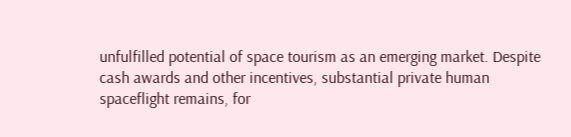unfulfilled potential of space tourism as an emerging market. Despite cash awards and other incentives, substantial private human spaceflight remains, for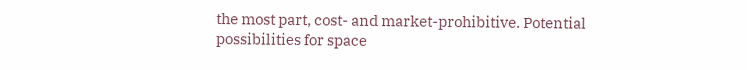the most part, cost- and market-prohibitive. Potential possibilities for space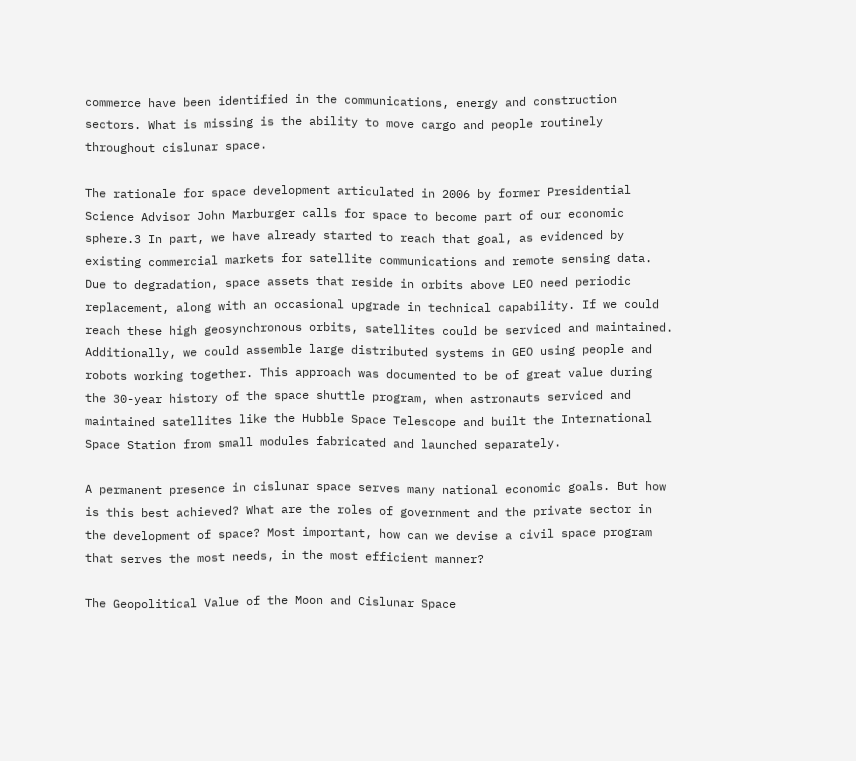commerce have been identified in the communications, energy and construction sectors. What is missing is the ability to move cargo and people routinely throughout cislunar space.

The rationale for space development articulated in 2006 by former Presidential Science Advisor John Marburger calls for space to become part of our economic sphere.3 In part, we have already started to reach that goal, as evidenced by existing commercial markets for satellite communications and remote sensing data. Due to degradation, space assets that reside in orbits above LEO need periodic replacement, along with an occasional upgrade in technical capability. If we could reach these high geosynchronous orbits, satellites could be serviced and maintained. Additionally, we could assemble large distributed systems in GEO using people and robots working together. This approach was documented to be of great value during the 30-year history of the space shuttle program, when astronauts serviced and maintained satellites like the Hubble Space Telescope and built the International Space Station from small modules fabricated and launched separately.

A permanent presence in cislunar space serves many national economic goals. But how is this best achieved? What are the roles of government and the private sector in the development of space? Most important, how can we devise a civil space program that serves the most needs, in the most efficient manner?

The Geopolitical Value of the Moon and Cislunar Space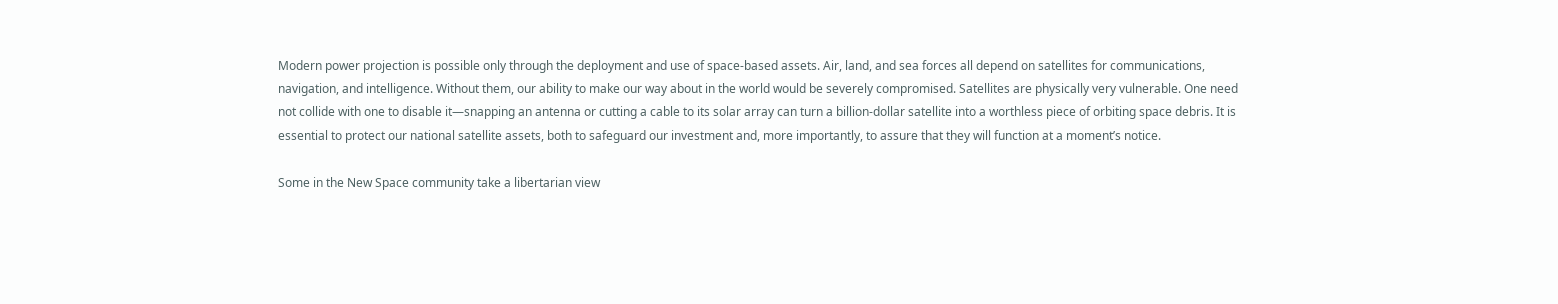Modern power projection is possible only through the deployment and use of space-based assets. Air, land, and sea forces all depend on satellites for communications, navigation, and intelligence. Without them, our ability to make our way about in the world would be severely compromised. Satellites are physically very vulnerable. One need not collide with one to disable it—snapping an antenna or cutting a cable to its solar array can turn a billion-dollar satellite into a worthless piece of orbiting space debris. It is essential to protect our national satellite assets, both to safeguard our investment and, more importantly, to assure that they will function at a moment’s notice.

Some in the New Space community take a libertarian view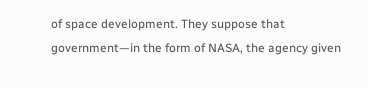of space development. They suppose that government—in the form of NASA, the agency given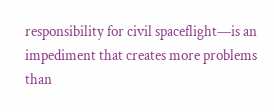responsibility for civil spaceflight—is an impediment that creates more problems than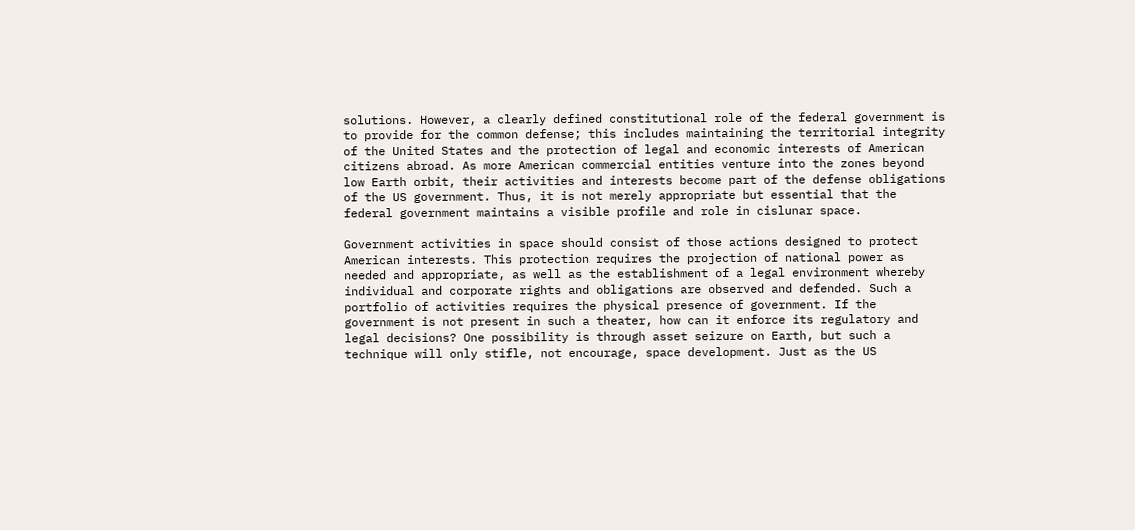solutions. However, a clearly defined constitutional role of the federal government is to provide for the common defense; this includes maintaining the territorial integrity of the United States and the protection of legal and economic interests of American citizens abroad. As more American commercial entities venture into the zones beyond low Earth orbit, their activities and interests become part of the defense obligations of the US government. Thus, it is not merely appropriate but essential that the federal government maintains a visible profile and role in cislunar space.

Government activities in space should consist of those actions designed to protect American interests. This protection requires the projection of national power as needed and appropriate, as well as the establishment of a legal environment whereby individual and corporate rights and obligations are observed and defended. Such a portfolio of activities requires the physical presence of government. If the government is not present in such a theater, how can it enforce its regulatory and legal decisions? One possibility is through asset seizure on Earth, but such a technique will only stifle, not encourage, space development. Just as the US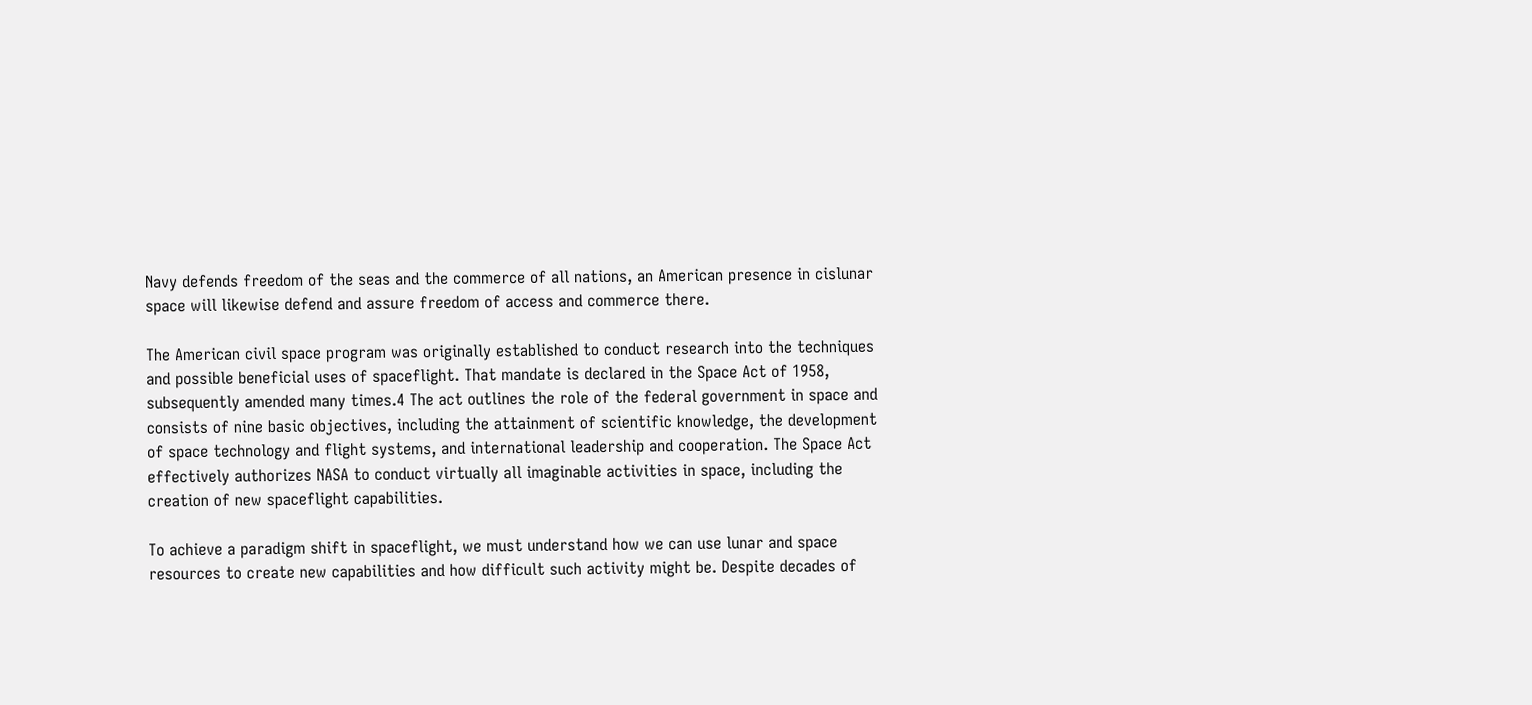Navy defends freedom of the seas and the commerce of all nations, an American presence in cislunar space will likewise defend and assure freedom of access and commerce there.

The American civil space program was originally established to conduct research into the techniques and possible beneficial uses of spaceflight. That mandate is declared in the Space Act of 1958, subsequently amended many times.4 The act outlines the role of the federal government in space and consists of nine basic objectives, including the attainment of scientific knowledge, the development of space technology and flight systems, and international leadership and cooperation. The Space Act effectively authorizes NASA to conduct virtually all imaginable activities in space, including the creation of new spaceflight capabilities.

To achieve a paradigm shift in spaceflight, we must understand how we can use lunar and space resources to create new capabilities and how difficult such activity might be. Despite decades of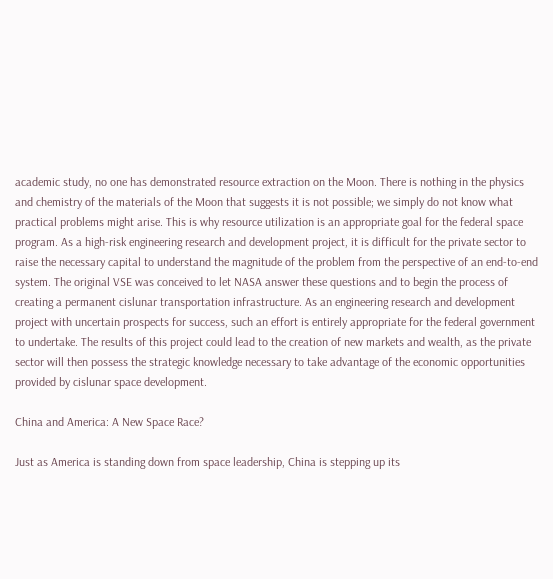academic study, no one has demonstrated resource extraction on the Moon. There is nothing in the physics and chemistry of the materials of the Moon that suggests it is not possible; we simply do not know what practical problems might arise. This is why resource utilization is an appropriate goal for the federal space program. As a high-risk engineering research and development project, it is difficult for the private sector to raise the necessary capital to understand the magnitude of the problem from the perspective of an end-to-end system. The original VSE was conceived to let NASA answer these questions and to begin the process of creating a permanent cislunar transportation infrastructure. As an engineering research and development project with uncertain prospects for success, such an effort is entirely appropriate for the federal government to undertake. The results of this project could lead to the creation of new markets and wealth, as the private sector will then possess the strategic knowledge necessary to take advantage of the economic opportunities provided by cislunar space development.

China and America: A New Space Race?

Just as America is standing down from space leadership, China is stepping up its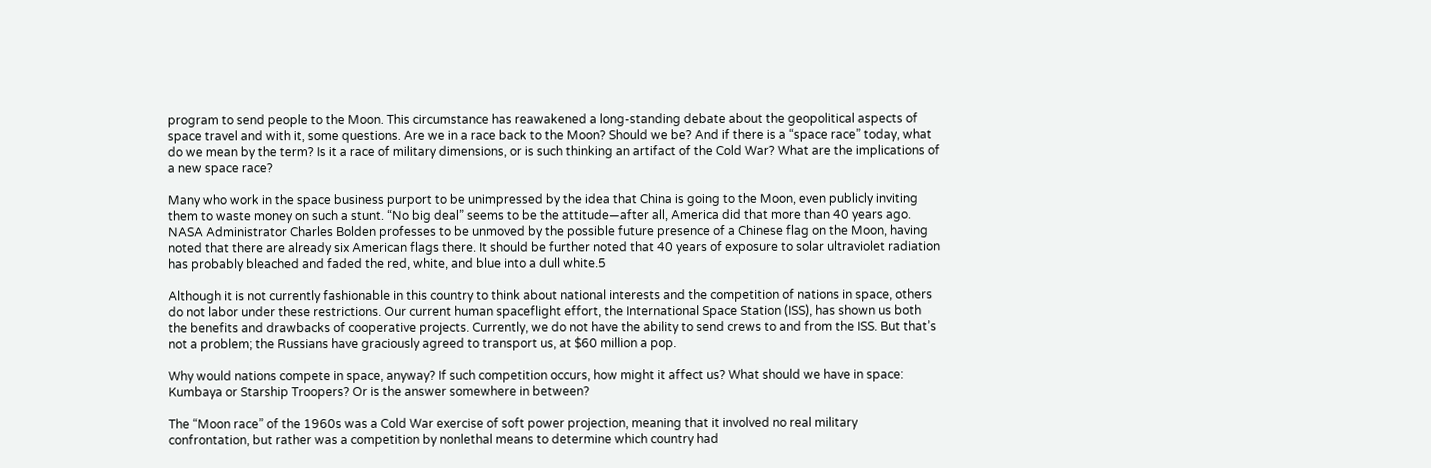program to send people to the Moon. This circumstance has reawakened a long-standing debate about the geopolitical aspects of space travel and with it, some questions. Are we in a race back to the Moon? Should we be? And if there is a “space race” today, what do we mean by the term? Is it a race of military dimensions, or is such thinking an artifact of the Cold War? What are the implications of a new space race?

Many who work in the space business purport to be unimpressed by the idea that China is going to the Moon, even publicly inviting them to waste money on such a stunt. “No big deal” seems to be the attitude—after all, America did that more than 40 years ago. NASA Administrator Charles Bolden professes to be unmoved by the possible future presence of a Chinese flag on the Moon, having noted that there are already six American flags there. It should be further noted that 40 years of exposure to solar ultraviolet radiation has probably bleached and faded the red, white, and blue into a dull white.5

Although it is not currently fashionable in this country to think about national interests and the competition of nations in space, others do not labor under these restrictions. Our current human spaceflight effort, the International Space Station (ISS), has shown us both the benefits and drawbacks of cooperative projects. Currently, we do not have the ability to send crews to and from the ISS. But that’s not a problem; the Russians have graciously agreed to transport us, at $60 million a pop.

Why would nations compete in space, anyway? If such competition occurs, how might it affect us? What should we have in space: Kumbaya or Starship Troopers? Or is the answer somewhere in between?

The “Moon race” of the 1960s was a Cold War exercise of soft power projection, meaning that it involved no real military confrontation, but rather was a competition by nonlethal means to determine which country had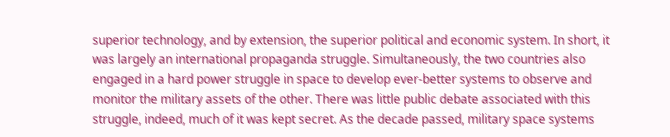superior technology, and by extension, the superior political and economic system. In short, it was largely an international propaganda struggle. Simultaneously, the two countries also engaged in a hard power struggle in space to develop ever-better systems to observe and monitor the military assets of the other. There was little public debate associated with this struggle, indeed, much of it was kept secret. As the decade passed, military space systems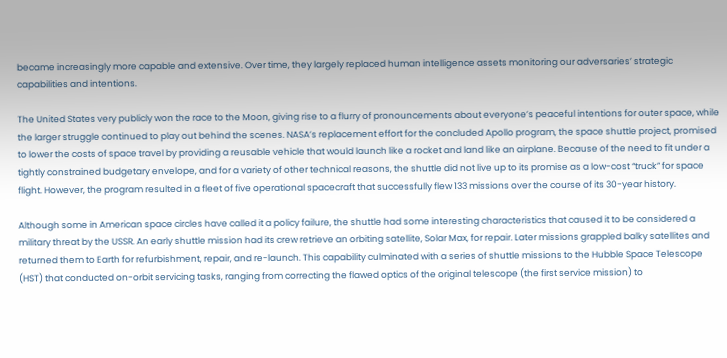became increasingly more capable and extensive. Over time, they largely replaced human intelligence assets monitoring our adversaries’ strategic capabilities and intentions.

The United States very publicly won the race to the Moon, giving rise to a flurry of pronouncements about everyone’s peaceful intentions for outer space, while the larger struggle continued to play out behind the scenes. NASA’s replacement effort for the concluded Apollo program, the space shuttle project, promised to lower the costs of space travel by providing a reusable vehicle that would launch like a rocket and land like an airplane. Because of the need to fit under a tightly constrained budgetary envelope, and for a variety of other technical reasons, the shuttle did not live up to its promise as a low-cost “truck” for space flight. However, the program resulted in a fleet of five operational spacecraft that successfully flew 133 missions over the course of its 30-year history.

Although some in American space circles have called it a policy failure, the shuttle had some interesting characteristics that caused it to be considered a military threat by the USSR. An early shuttle mission had its crew retrieve an orbiting satellite, Solar Max, for repair. Later missions grappled balky satellites and returned them to Earth for refurbishment, repair, and re-launch. This capability culminated with a series of shuttle missions to the Hubble Space Telescope (HST) that conducted on-orbit servicing tasks, ranging from correcting the flawed optics of the original telescope (the first service mission) to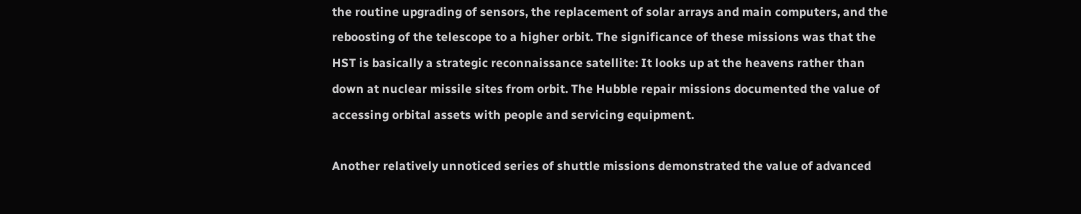the routine upgrading of sensors, the replacement of solar arrays and main computers, and the reboosting of the telescope to a higher orbit. The significance of these missions was that the HST is basically a strategic reconnaissance satellite: It looks up at the heavens rather than down at nuclear missile sites from orbit. The Hubble repair missions documented the value of accessing orbital assets with people and servicing equipment.

Another relatively unnoticed series of shuttle missions demonstrated the value of advanced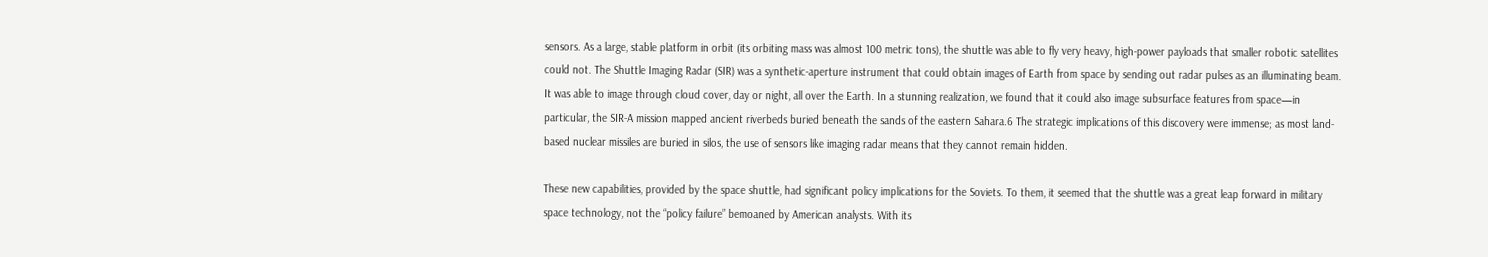sensors. As a large, stable platform in orbit (its orbiting mass was almost 100 metric tons), the shuttle was able to fly very heavy, high-power payloads that smaller robotic satellites could not. The Shuttle Imaging Radar (SIR) was a synthetic-aperture instrument that could obtain images of Earth from space by sending out radar pulses as an illuminating beam. It was able to image through cloud cover, day or night, all over the Earth. In a stunning realization, we found that it could also image subsurface features from space—in particular, the SIR-A mission mapped ancient riverbeds buried beneath the sands of the eastern Sahara.6 The strategic implications of this discovery were immense; as most land-based nuclear missiles are buried in silos, the use of sensors like imaging radar means that they cannot remain hidden.

These new capabilities, provided by the space shuttle, had significant policy implications for the Soviets. To them, it seemed that the shuttle was a great leap forward in military space technology, not the “policy failure” bemoaned by American analysts. With its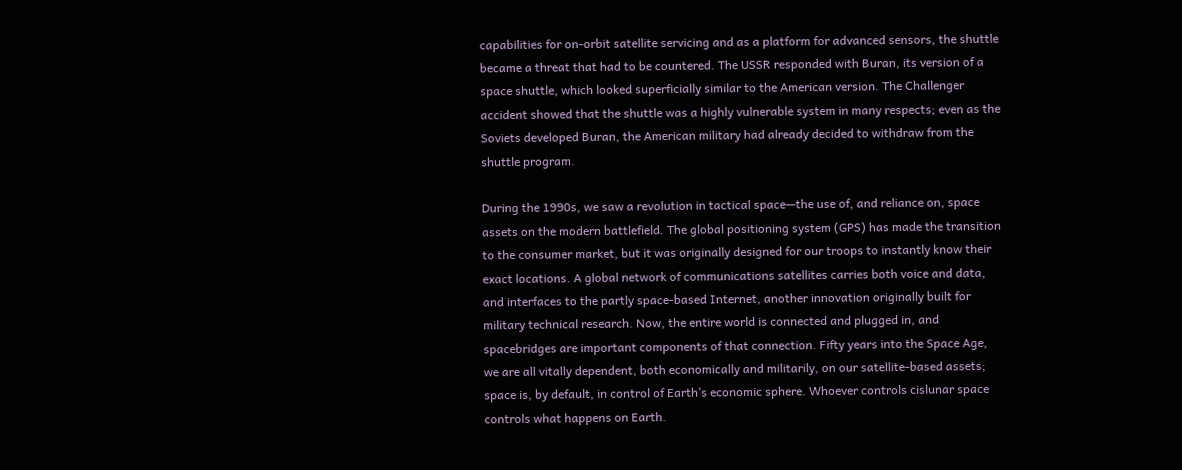capabilities for on-orbit satellite servicing and as a platform for advanced sensors, the shuttle became a threat that had to be countered. The USSR responded with Buran, its version of a space shuttle, which looked superficially similar to the American version. The Challenger accident showed that the shuttle was a highly vulnerable system in many respects; even as the Soviets developed Buran, the American military had already decided to withdraw from the shuttle program.

During the 1990s, we saw a revolution in tactical space—the use of, and reliance on, space assets on the modern battlefield. The global positioning system (GPS) has made the transition to the consumer market, but it was originally designed for our troops to instantly know their exact locations. A global network of communications satellites carries both voice and data, and interfaces to the partly space-based Internet, another innovation originally built for military technical research. Now, the entire world is connected and plugged in, and spacebridges are important components of that connection. Fifty years into the Space Age, we are all vitally dependent, both economically and militarily, on our satellite-based assets; space is, by default, in control of Earth’s economic sphere. Whoever controls cislunar space controls what happens on Earth.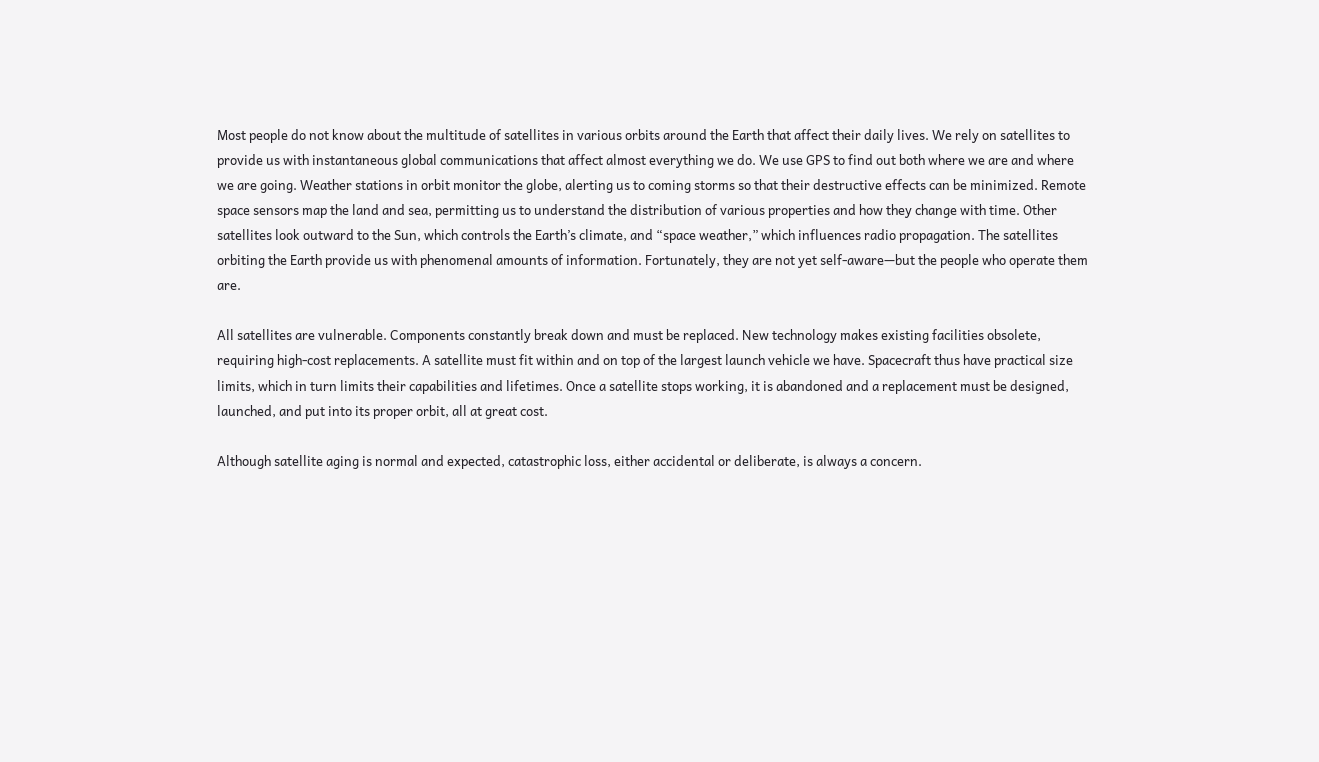Most people do not know about the multitude of satellites in various orbits around the Earth that affect their daily lives. We rely on satellites to provide us with instantaneous global communications that affect almost everything we do. We use GPS to find out both where we are and where we are going. Weather stations in orbit monitor the globe, alerting us to coming storms so that their destructive effects can be minimized. Remote space sensors map the land and sea, permitting us to understand the distribution of various properties and how they change with time. Other satellites look outward to the Sun, which controls the Earth’s climate, and “space weather,” which influences radio propagation. The satellites orbiting the Earth provide us with phenomenal amounts of information. Fortunately, they are not yet self-aware—but the people who operate them are.

All satellites are vulnerable. Components constantly break down and must be replaced. New technology makes existing facilities obsolete, requiring high-cost replacements. A satellite must fit within and on top of the largest launch vehicle we have. Spacecraft thus have practical size limits, which in turn limits their capabilities and lifetimes. Once a satellite stops working, it is abandoned and a replacement must be designed, launched, and put into its proper orbit, all at great cost.

Although satellite aging is normal and expected, catastrophic loss, either accidental or deliberate, is always a concern.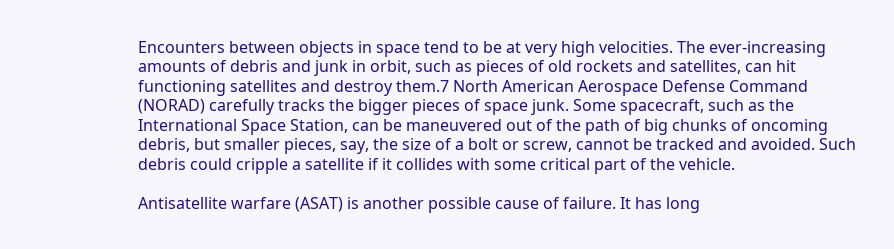Encounters between objects in space tend to be at very high velocities. The ever-increasing amounts of debris and junk in orbit, such as pieces of old rockets and satellites, can hit functioning satellites and destroy them.7 North American Aerospace Defense Command (NORAD) carefully tracks the bigger pieces of space junk. Some spacecraft, such as the International Space Station, can be maneuvered out of the path of big chunks of oncoming debris, but smaller pieces, say, the size of a bolt or screw, cannot be tracked and avoided. Such debris could cripple a satellite if it collides with some critical part of the vehicle.

Antisatellite warfare (ASAT) is another possible cause of failure. It has long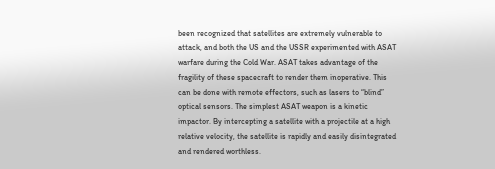been recognized that satellites are extremely vulnerable to attack, and both the US and the USSR experimented with ASAT warfare during the Cold War. ASAT takes advantage of the fragility of these spacecraft to render them inoperative. This can be done with remote effectors, such as lasers to “blind” optical sensors. The simplest ASAT weapon is a kinetic impactor. By intercepting a satellite with a projectile at a high relative velocity, the satellite is rapidly and easily disintegrated and rendered worthless.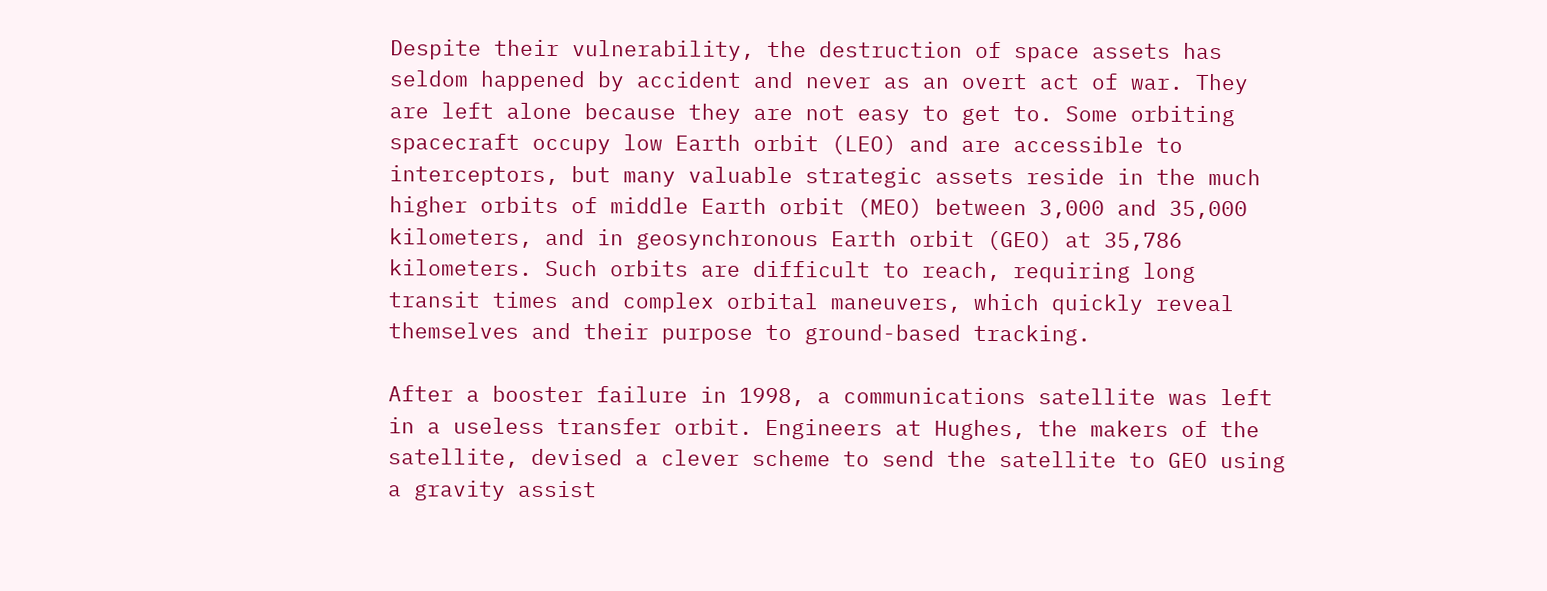Despite their vulnerability, the destruction of space assets has seldom happened by accident and never as an overt act of war. They are left alone because they are not easy to get to. Some orbiting spacecraft occupy low Earth orbit (LEO) and are accessible to interceptors, but many valuable strategic assets reside in the much higher orbits of middle Earth orbit (MEO) between 3,000 and 35,000 kilometers, and in geosynchronous Earth orbit (GEO) at 35,786 kilometers. Such orbits are difficult to reach, requiring long transit times and complex orbital maneuvers, which quickly reveal themselves and their purpose to ground-based tracking.

After a booster failure in 1998, a communications satellite was left in a useless transfer orbit. Engineers at Hughes, the makers of the satellite, devised a clever scheme to send the satellite to GEO using a gravity assist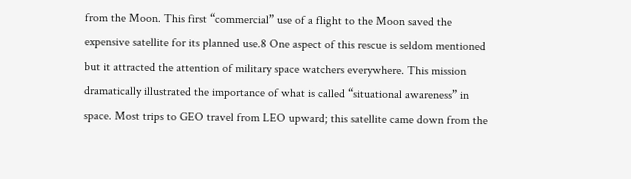from the Moon. This first “commercial” use of a flight to the Moon saved the expensive satellite for its planned use.8 One aspect of this rescue is seldom mentioned but it attracted the attention of military space watchers everywhere. This mission dramatically illustrated the importance of what is called “situational awareness” in space. Most trips to GEO travel from LEO upward; this satellite came down from the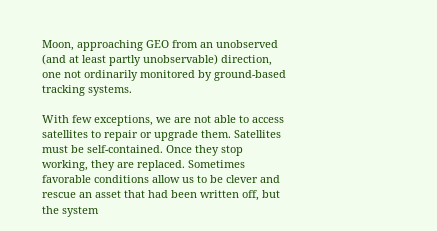Moon, approaching GEO from an unobserved (and at least partly unobservable) direction, one not ordinarily monitored by ground-based tracking systems.

With few exceptions, we are not able to access satellites to repair or upgrade them. Satellites must be self-contained. Once they stop working, they are replaced. Sometimes favorable conditions allow us to be clever and rescue an asset that had been written off, but the system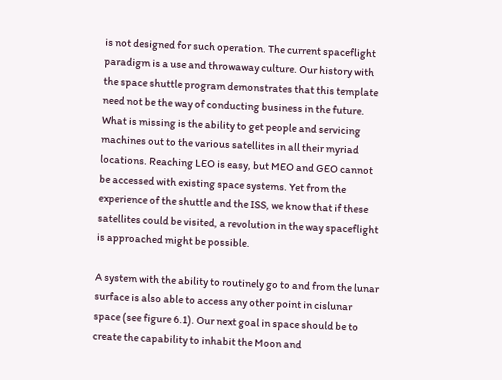is not designed for such operation. The current spaceflight paradigm is a use and throwaway culture. Our history with the space shuttle program demonstrates that this template need not be the way of conducting business in the future. What is missing is the ability to get people and servicing machines out to the various satellites in all their myriad locations. Reaching LEO is easy, but MEO and GEO cannot be accessed with existing space systems. Yet from the experience of the shuttle and the ISS, we know that if these satellites could be visited, a revolution in the way spaceflight is approached might be possible.

A system with the ability to routinely go to and from the lunar surface is also able to access any other point in cislunar space (see figure 6.1). Our next goal in space should be to create the capability to inhabit the Moon and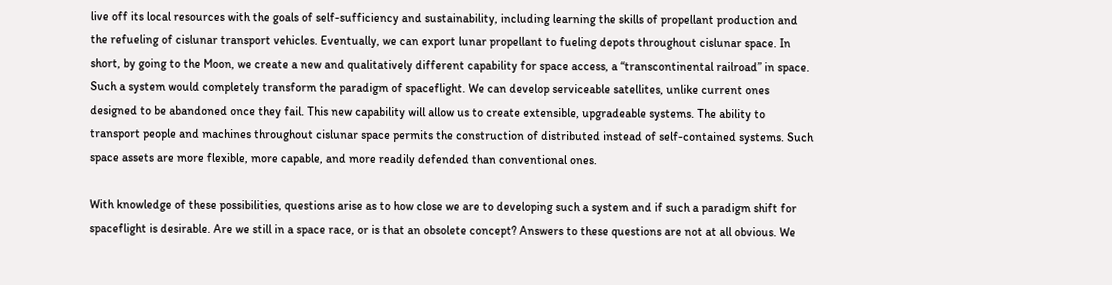live off its local resources with the goals of self-sufficiency and sustainability, including learning the skills of propellant production and the refueling of cislunar transport vehicles. Eventually, we can export lunar propellant to fueling depots throughout cislunar space. In short, by going to the Moon, we create a new and qualitatively different capability for space access, a “transcontinental railroad” in space. Such a system would completely transform the paradigm of spaceflight. We can develop serviceable satellites, unlike current ones designed to be abandoned once they fail. This new capability will allow us to create extensible, upgradeable systems. The ability to transport people and machines throughout cislunar space permits the construction of distributed instead of self-contained systems. Such space assets are more flexible, more capable, and more readily defended than conventional ones.

With knowledge of these possibilities, questions arise as to how close we are to developing such a system and if such a paradigm shift for spaceflight is desirable. Are we still in a space race, or is that an obsolete concept? Answers to these questions are not at all obvious. We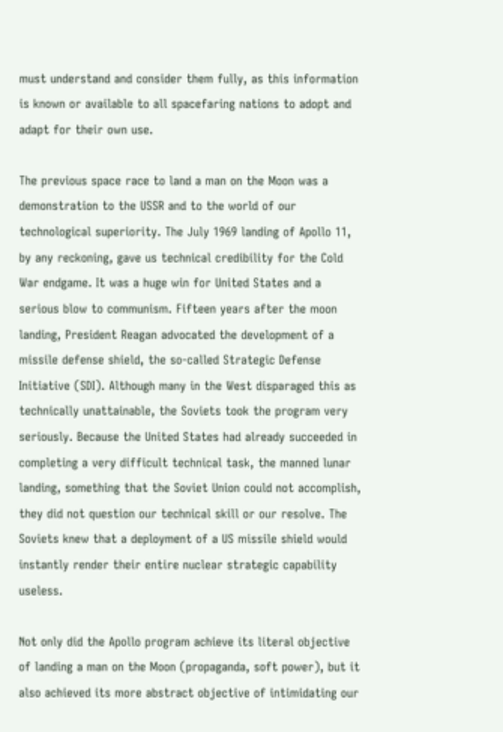must understand and consider them fully, as this information is known or available to all spacefaring nations to adopt and adapt for their own use.

The previous space race to land a man on the Moon was a demonstration to the USSR and to the world of our technological superiority. The July 1969 landing of Apollo 11, by any reckoning, gave us technical credibility for the Cold War endgame. It was a huge win for United States and a serious blow to communism. Fifteen years after the moon landing, President Reagan advocated the development of a missile defense shield, the so-called Strategic Defense Initiative (SDI). Although many in the West disparaged this as technically unattainable, the Soviets took the program very seriously. Because the United States had already succeeded in completing a very difficult technical task, the manned lunar landing, something that the Soviet Union could not accomplish, they did not question our technical skill or our resolve. The Soviets knew that a deployment of a US missile shield would instantly render their entire nuclear strategic capability useless.

Not only did the Apollo program achieve its literal objective of landing a man on the Moon (propaganda, soft power), but it also achieved its more abstract objective of intimidating our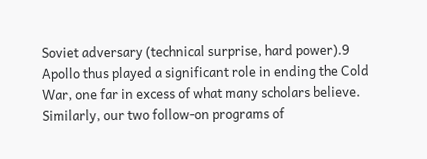Soviet adversary (technical surprise, hard power).9 Apollo thus played a significant role in ending the Cold War, one far in excess of what many scholars believe. Similarly, our two follow-on programs of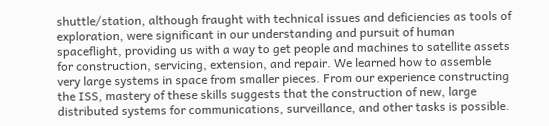shuttle/station, although fraught with technical issues and deficiencies as tools of exploration, were significant in our understanding and pursuit of human spaceflight, providing us with a way to get people and machines to satellite assets for construction, servicing, extension, and repair. We learned how to assemble very large systems in space from smaller pieces. From our experience constructing the ISS, mastery of these skills suggests that the construction of new, large distributed systems for communications, surveillance, and other tasks is possible.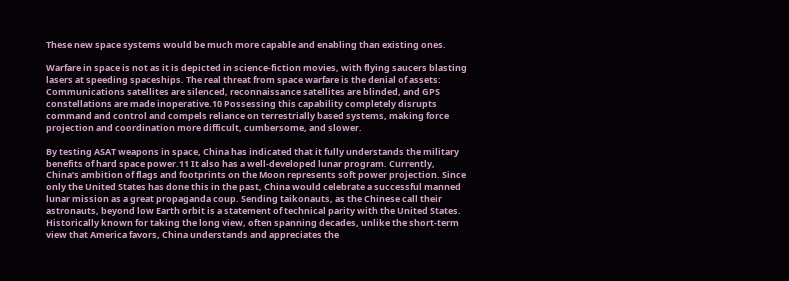These new space systems would be much more capable and enabling than existing ones.

Warfare in space is not as it is depicted in science-fiction movies, with flying saucers blasting lasers at speeding spaceships. The real threat from space warfare is the denial of assets: Communications satellites are silenced, reconnaissance satellites are blinded, and GPS constellations are made inoperative.10 Possessing this capability completely disrupts command and control and compels reliance on terrestrially based systems, making force projection and coordination more difficult, cumbersome, and slower.

By testing ASAT weapons in space, China has indicated that it fully understands the military benefits of hard space power.11 It also has a well-developed lunar program. Currently, China’s ambition of flags and footprints on the Moon represents soft power projection. Since only the United States has done this in the past, China would celebrate a successful manned lunar mission as a great propaganda coup. Sending taikonauts, as the Chinese call their astronauts, beyond low Earth orbit is a statement of technical parity with the United States. Historically known for taking the long view, often spanning decades, unlike the short-term view that America favors, China understands and appreciates the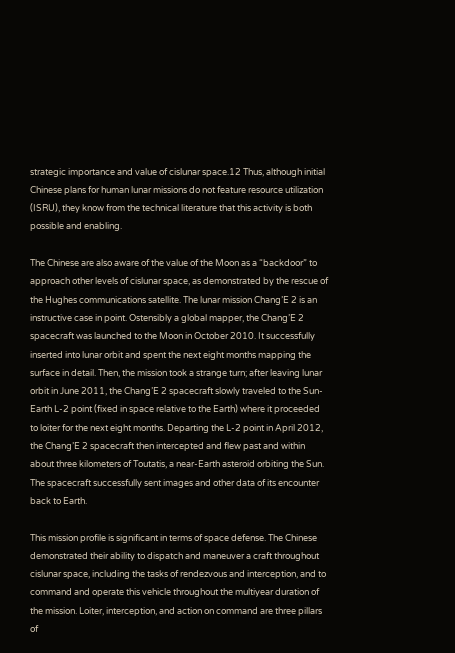strategic importance and value of cislunar space.12 Thus, although initial Chinese plans for human lunar missions do not feature resource utilization (ISRU), they know from the technical literature that this activity is both possible and enabling.

The Chinese are also aware of the value of the Moon as a “backdoor” to approach other levels of cislunar space, as demonstrated by the rescue of the Hughes communications satellite. The lunar mission Chang’E 2 is an instructive case in point. Ostensibly a global mapper, the Chang’E 2 spacecraft was launched to the Moon in October 2010. It successfully inserted into lunar orbit and spent the next eight months mapping the surface in detail. Then, the mission took a strange turn; after leaving lunar orbit in June 2011, the Chang’E 2 spacecraft slowly traveled to the Sun-Earth L-2 point (fixed in space relative to the Earth) where it proceeded to loiter for the next eight months. Departing the L-2 point in April 2012, the Chang’E 2 spacecraft then intercepted and flew past and within about three kilometers of Toutatis, a near-Earth asteroid orbiting the Sun. The spacecraft successfully sent images and other data of its encounter back to Earth.

This mission profile is significant in terms of space defense. The Chinese demonstrated their ability to dispatch and maneuver a craft throughout cislunar space, including the tasks of rendezvous and interception, and to command and operate this vehicle throughout the multiyear duration of the mission. Loiter, interception, and action on command are three pillars of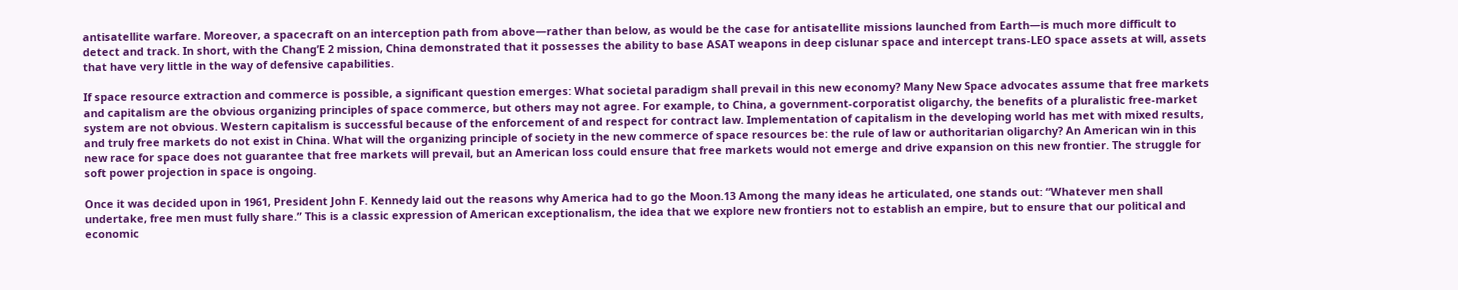antisatellite warfare. Moreover, a spacecraft on an interception path from above—rather than below, as would be the case for antisatellite missions launched from Earth—is much more difficult to detect and track. In short, with the Chang’E 2 mission, China demonstrated that it possesses the ability to base ASAT weapons in deep cislunar space and intercept trans-LEO space assets at will, assets that have very little in the way of defensive capabilities.

If space resource extraction and commerce is possible, a significant question emerges: What societal paradigm shall prevail in this new economy? Many New Space advocates assume that free markets and capitalism are the obvious organizing principles of space commerce, but others may not agree. For example, to China, a government-corporatist oligarchy, the benefits of a pluralistic free-market system are not obvious. Western capitalism is successful because of the enforcement of and respect for contract law. Implementation of capitalism in the developing world has met with mixed results, and truly free markets do not exist in China. What will the organizing principle of society in the new commerce of space resources be: the rule of law or authoritarian oligarchy? An American win in this new race for space does not guarantee that free markets will prevail, but an American loss could ensure that free markets would not emerge and drive expansion on this new frontier. The struggle for soft power projection in space is ongoing.

Once it was decided upon in 1961, President John F. Kennedy laid out the reasons why America had to go the Moon.13 Among the many ideas he articulated, one stands out: “Whatever men shall undertake, free men must fully share.” This is a classic expression of American exceptionalism, the idea that we explore new frontiers not to establish an empire, but to ensure that our political and economic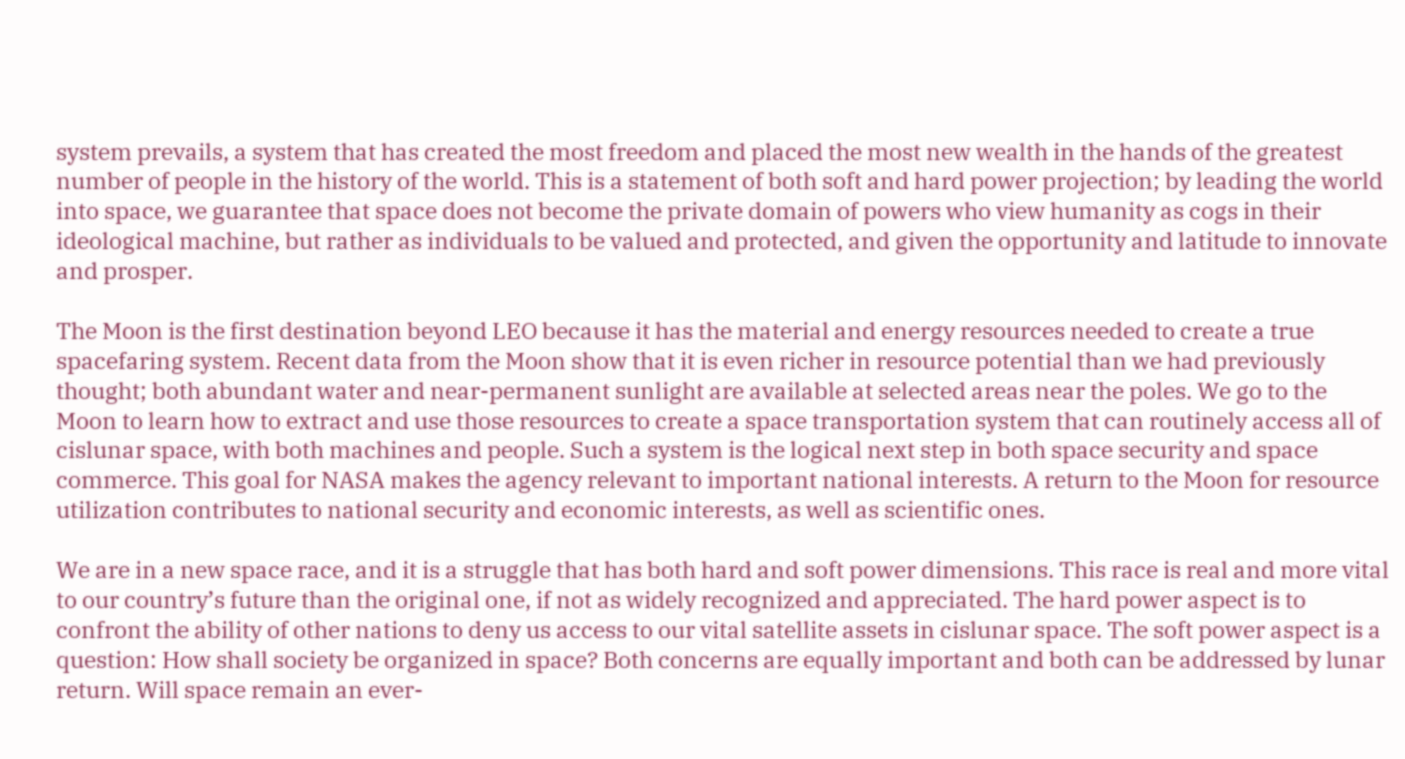system prevails, a system that has created the most freedom and placed the most new wealth in the hands of the greatest number of people in the history of the world. This is a statement of both soft and hard power projection; by leading the world into space, we guarantee that space does not become the private domain of powers who view humanity as cogs in their ideological machine, but rather as individuals to be valued and protected, and given the opportunity and latitude to innovate and prosper.

The Moon is the first destination beyond LEO because it has the material and energy resources needed to create a true spacefaring system. Recent data from the Moon show that it is even richer in resource potential than we had previously thought; both abundant water and near-permanent sunlight are available at selected areas near the poles. We go to the Moon to learn how to extract and use those resources to create a space transportation system that can routinely access all of cislunar space, with both machines and people. Such a system is the logical next step in both space security and space commerce. This goal for NASA makes the agency relevant to important national interests. A return to the Moon for resource utilization contributes to national security and economic interests, as well as scientific ones.

We are in a new space race, and it is a struggle that has both hard and soft power dimensions. This race is real and more vital to our country’s future than the original one, if not as widely recognized and appreciated. The hard power aspect is to confront the ability of other nations to deny us access to our vital satellite assets in cislunar space. The soft power aspect is a question: How shall society be organized in space? Both concerns are equally important and both can be addressed by lunar return. Will space remain an ever-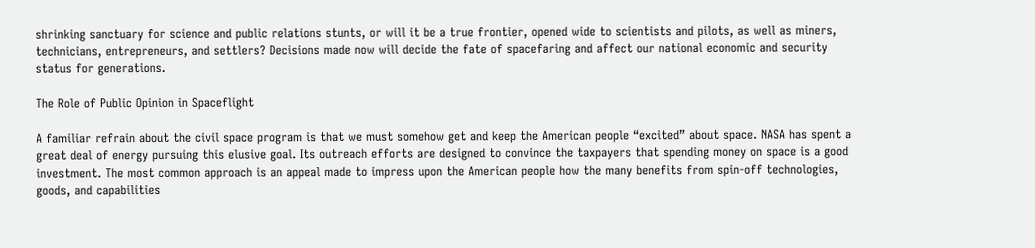shrinking sanctuary for science and public relations stunts, or will it be a true frontier, opened wide to scientists and pilots, as well as miners, technicians, entrepreneurs, and settlers? Decisions made now will decide the fate of spacefaring and affect our national economic and security status for generations.

The Role of Public Opinion in Spaceflight

A familiar refrain about the civil space program is that we must somehow get and keep the American people “excited” about space. NASA has spent a great deal of energy pursuing this elusive goal. Its outreach efforts are designed to convince the taxpayers that spending money on space is a good investment. The most common approach is an appeal made to impress upon the American people how the many benefits from spin-off technologies, goods, and capabilities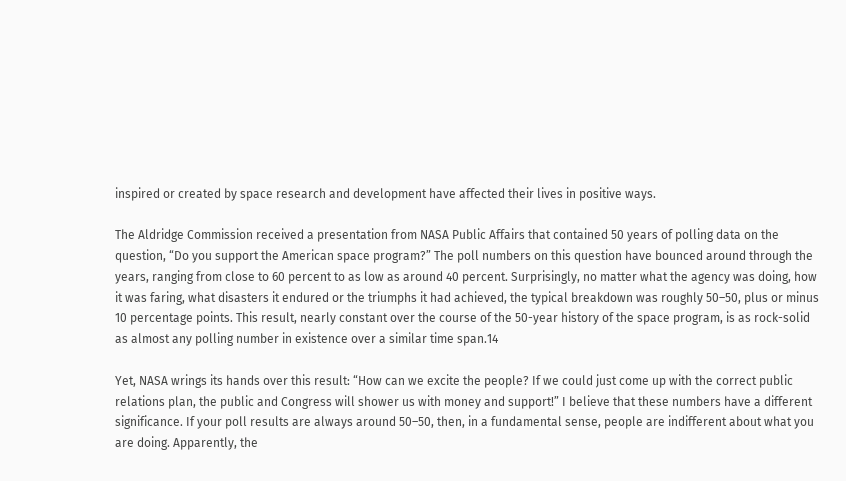inspired or created by space research and development have affected their lives in positive ways.

The Aldridge Commission received a presentation from NASA Public Affairs that contained 50 years of polling data on the question, “Do you support the American space program?” The poll numbers on this question have bounced around through the years, ranging from close to 60 percent to as low as around 40 percent. Surprisingly, no matter what the agency was doing, how it was faring, what disasters it endured or the triumphs it had achieved, the typical breakdown was roughly 50–50, plus or minus 10 percentage points. This result, nearly constant over the course of the 50-year history of the space program, is as rock-solid as almost any polling number in existence over a similar time span.14

Yet, NASA wrings its hands over this result: “How can we excite the people? If we could just come up with the correct public relations plan, the public and Congress will shower us with money and support!” I believe that these numbers have a different significance. If your poll results are always around 50–50, then, in a fundamental sense, people are indifferent about what you are doing. Apparently, the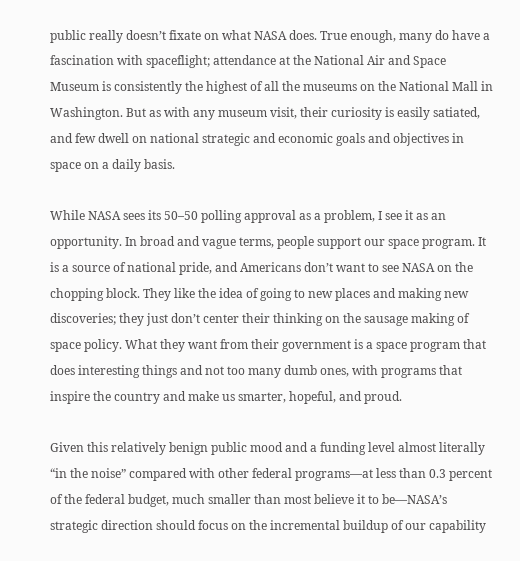public really doesn’t fixate on what NASA does. True enough, many do have a fascination with spaceflight; attendance at the National Air and Space Museum is consistently the highest of all the museums on the National Mall in Washington. But as with any museum visit, their curiosity is easily satiated, and few dwell on national strategic and economic goals and objectives in space on a daily basis.

While NASA sees its 50–50 polling approval as a problem, I see it as an opportunity. In broad and vague terms, people support our space program. It is a source of national pride, and Americans don’t want to see NASA on the chopping block. They like the idea of going to new places and making new discoveries; they just don’t center their thinking on the sausage making of space policy. What they want from their government is a space program that does interesting things and not too many dumb ones, with programs that inspire the country and make us smarter, hopeful, and proud.

Given this relatively benign public mood and a funding level almost literally “in the noise” compared with other federal programs—at less than 0.3 percent of the federal budget, much smaller than most believe it to be—NASA’s strategic direction should focus on the incremental buildup of our capability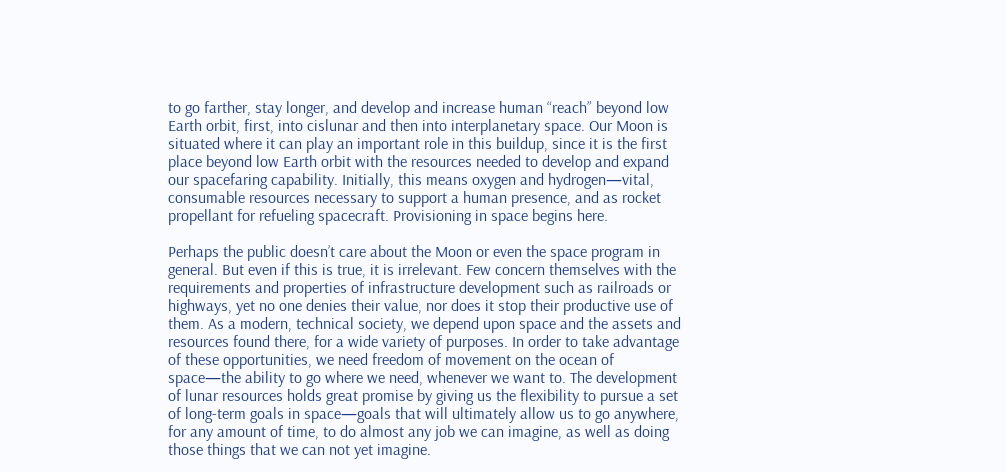to go farther, stay longer, and develop and increase human “reach” beyond low Earth orbit, first, into cislunar and then into interplanetary space. Our Moon is situated where it can play an important role in this buildup, since it is the first place beyond low Earth orbit with the resources needed to develop and expand our spacefaring capability. Initially, this means oxygen and hydrogen—vital, consumable resources necessary to support a human presence, and as rocket propellant for refueling spacecraft. Provisioning in space begins here.

Perhaps the public doesn’t care about the Moon or even the space program in general. But even if this is true, it is irrelevant. Few concern themselves with the requirements and properties of infrastructure development such as railroads or highways, yet no one denies their value, nor does it stop their productive use of them. As a modern, technical society, we depend upon space and the assets and resources found there, for a wide variety of purposes. In order to take advantage of these opportunities, we need freedom of movement on the ocean of space—the ability to go where we need, whenever we want to. The development of lunar resources holds great promise by giving us the flexibility to pursue a set of long-term goals in space—goals that will ultimately allow us to go anywhere, for any amount of time, to do almost any job we can imagine, as well as doing those things that we can not yet imagine.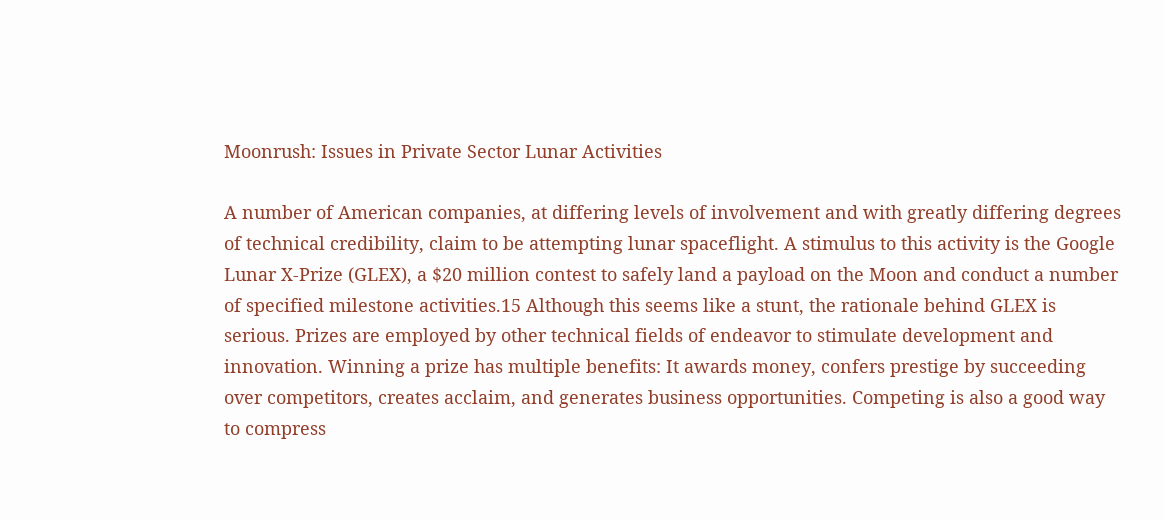Moonrush: Issues in Private Sector Lunar Activities

A number of American companies, at differing levels of involvement and with greatly differing degrees of technical credibility, claim to be attempting lunar spaceflight. A stimulus to this activity is the Google Lunar X-Prize (GLEX), a $20 million contest to safely land a payload on the Moon and conduct a number of specified milestone activities.15 Although this seems like a stunt, the rationale behind GLEX is serious. Prizes are employed by other technical fields of endeavor to stimulate development and innovation. Winning a prize has multiple benefits: It awards money, confers prestige by succeeding over competitors, creates acclaim, and generates business opportunities. Competing is also a good way to compress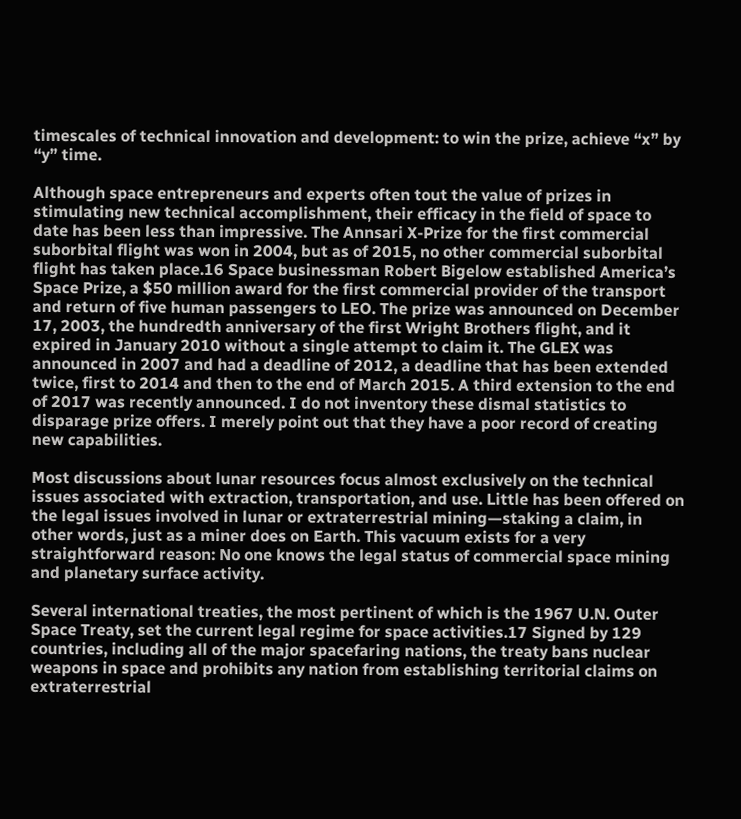timescales of technical innovation and development: to win the prize, achieve “x” by “y” time.

Although space entrepreneurs and experts often tout the value of prizes in stimulating new technical accomplishment, their efficacy in the field of space to date has been less than impressive. The Annsari X-Prize for the first commercial suborbital flight was won in 2004, but as of 2015, no other commercial suborbital flight has taken place.16 Space businessman Robert Bigelow established America’s Space Prize, a $50 million award for the first commercial provider of the transport and return of five human passengers to LEO. The prize was announced on December 17, 2003, the hundredth anniversary of the first Wright Brothers flight, and it expired in January 2010 without a single attempt to claim it. The GLEX was announced in 2007 and had a deadline of 2012, a deadline that has been extended twice, first to 2014 and then to the end of March 2015. A third extension to the end of 2017 was recently announced. I do not inventory these dismal statistics to disparage prize offers. I merely point out that they have a poor record of creating new capabilities.

Most discussions about lunar resources focus almost exclusively on the technical issues associated with extraction, transportation, and use. Little has been offered on the legal issues involved in lunar or extraterrestrial mining—staking a claim, in other words, just as a miner does on Earth. This vacuum exists for a very straightforward reason: No one knows the legal status of commercial space mining and planetary surface activity.

Several international treaties, the most pertinent of which is the 1967 U.N. Outer Space Treaty, set the current legal regime for space activities.17 Signed by 129 countries, including all of the major spacefaring nations, the treaty bans nuclear weapons in space and prohibits any nation from establishing territorial claims on extraterrestrial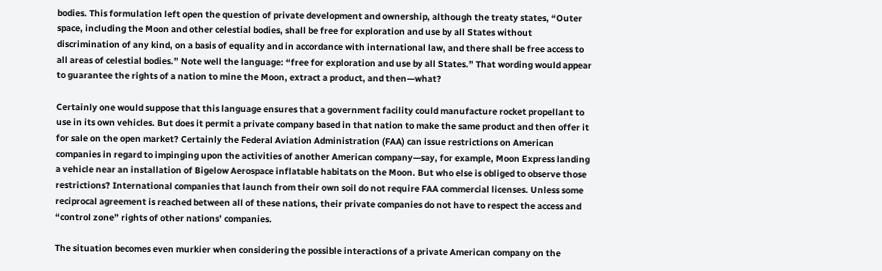bodies. This formulation left open the question of private development and ownership, although the treaty states, “Outer space, including the Moon and other celestial bodies, shall be free for exploration and use by all States without discrimination of any kind, on a basis of equality and in accordance with international law, and there shall be free access to all areas of celestial bodies.” Note well the language: “free for exploration and use by all States.” That wording would appear to guarantee the rights of a nation to mine the Moon, extract a product, and then—what?

Certainly one would suppose that this language ensures that a government facility could manufacture rocket propellant to use in its own vehicles. But does it permit a private company based in that nation to make the same product and then offer it for sale on the open market? Certainly the Federal Aviation Administration (FAA) can issue restrictions on American companies in regard to impinging upon the activities of another American company—say, for example, Moon Express landing a vehicle near an installation of Bigelow Aerospace inflatable habitats on the Moon. But who else is obliged to observe those restrictions? International companies that launch from their own soil do not require FAA commercial licenses. Unless some reciprocal agreement is reached between all of these nations, their private companies do not have to respect the access and “control zone” rights of other nations’ companies.

The situation becomes even murkier when considering the possible interactions of a private American company on the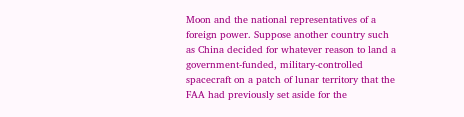Moon and the national representatives of a foreign power. Suppose another country such as China decided for whatever reason to land a government-funded, military-controlled spacecraft on a patch of lunar territory that the FAA had previously set aside for the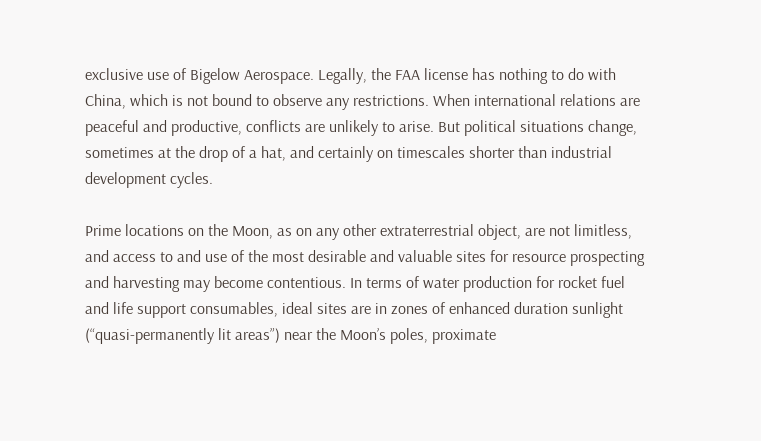exclusive use of Bigelow Aerospace. Legally, the FAA license has nothing to do with China, which is not bound to observe any restrictions. When international relations are peaceful and productive, conflicts are unlikely to arise. But political situations change, sometimes at the drop of a hat, and certainly on timescales shorter than industrial development cycles.

Prime locations on the Moon, as on any other extraterrestrial object, are not limitless, and access to and use of the most desirable and valuable sites for resource prospecting and harvesting may become contentious. In terms of water production for rocket fuel and life support consumables, ideal sites are in zones of enhanced duration sunlight (“quasi-permanently lit areas”) near the Moon’s poles, proximate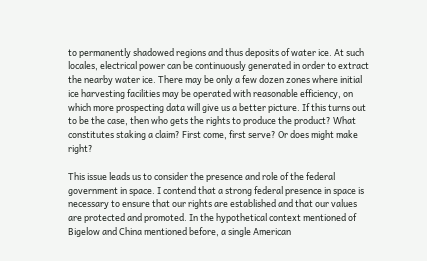to permanently shadowed regions and thus deposits of water ice. At such locales, electrical power can be continuously generated in order to extract the nearby water ice. There may be only a few dozen zones where initial ice harvesting facilities may be operated with reasonable efficiency, on which more prospecting data will give us a better picture. If this turns out to be the case, then who gets the rights to produce the product? What constitutes staking a claim? First come, first serve? Or does might make right?

This issue leads us to consider the presence and role of the federal government in space. I contend that a strong federal presence in space is necessary to ensure that our rights are established and that our values are protected and promoted. In the hypothetical context mentioned of Bigelow and China mentioned before, a single American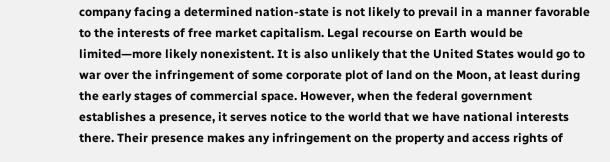company facing a determined nation-state is not likely to prevail in a manner favorable to the interests of free market capitalism. Legal recourse on Earth would be limited—more likely nonexistent. It is also unlikely that the United States would go to war over the infringement of some corporate plot of land on the Moon, at least during the early stages of commercial space. However, when the federal government establishes a presence, it serves notice to the world that we have national interests there. Their presence makes any infringement on the property and access rights of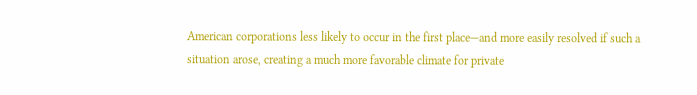American corporations less likely to occur in the first place—and more easily resolved if such a situation arose, creating a much more favorable climate for private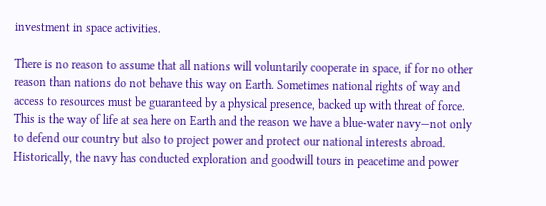investment in space activities.

There is no reason to assume that all nations will voluntarily cooperate in space, if for no other reason than nations do not behave this way on Earth. Sometimes national rights of way and access to resources must be guaranteed by a physical presence, backed up with threat of force. This is the way of life at sea here on Earth and the reason we have a blue-water navy—not only to defend our country but also to project power and protect our national interests abroad. Historically, the navy has conducted exploration and goodwill tours in peacetime and power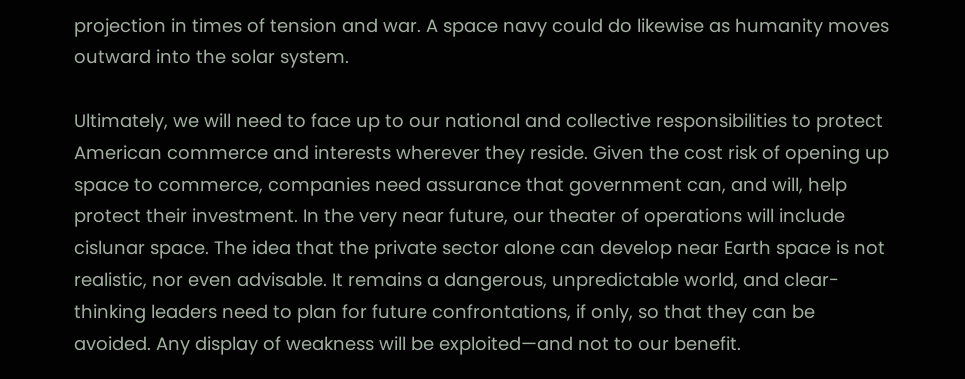projection in times of tension and war. A space navy could do likewise as humanity moves outward into the solar system.

Ultimately, we will need to face up to our national and collective responsibilities to protect American commerce and interests wherever they reside. Given the cost risk of opening up space to commerce, companies need assurance that government can, and will, help protect their investment. In the very near future, our theater of operations will include cislunar space. The idea that the private sector alone can develop near Earth space is not realistic, nor even advisable. It remains a dangerous, unpredictable world, and clear-thinking leaders need to plan for future confrontations, if only, so that they can be avoided. Any display of weakness will be exploited—and not to our benefit.